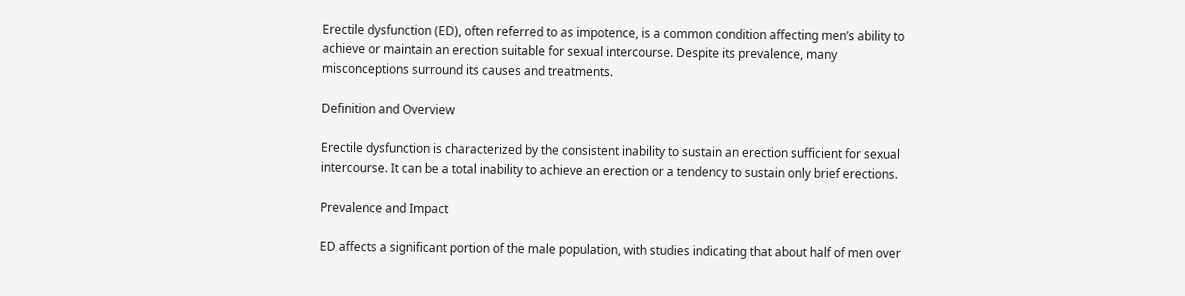Erectile dysfunction (ED), often referred to as impotence, is a common condition affecting men’s ability to achieve or maintain an erection suitable for sexual intercourse. Despite its prevalence, many misconceptions surround its causes and treatments.

Definition and Overview

Erectile dysfunction is characterized by the consistent inability to sustain an erection sufficient for sexual intercourse. It can be a total inability to achieve an erection or a tendency to sustain only brief erections.

Prevalence and Impact

ED affects a significant portion of the male population, with studies indicating that about half of men over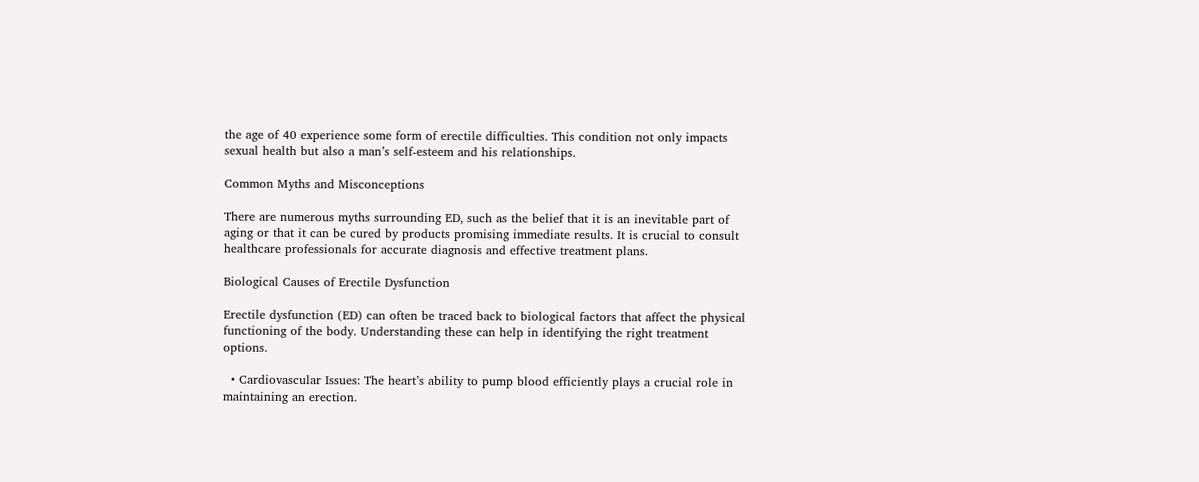the age of 40 experience some form of erectile difficulties. This condition not only impacts sexual health but also a man’s self-esteem and his relationships.

Common Myths and Misconceptions

There are numerous myths surrounding ED, such as the belief that it is an inevitable part of aging or that it can be cured by products promising immediate results. It is crucial to consult healthcare professionals for accurate diagnosis and effective treatment plans.

Biological Causes of Erectile Dysfunction

Erectile dysfunction (ED) can often be traced back to biological factors that affect the physical functioning of the body. Understanding these can help in identifying the right treatment options.

  • Cardiovascular Issues: The heart’s ability to pump blood efficiently plays a crucial role in maintaining an erection.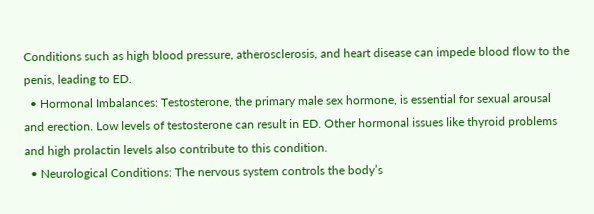Conditions such as high blood pressure, atherosclerosis, and heart disease can impede blood flow to the penis, leading to ED.
  • Hormonal Imbalances: Testosterone, the primary male sex hormone, is essential for sexual arousal and erection. Low levels of testosterone can result in ED. Other hormonal issues like thyroid problems and high prolactin levels also contribute to this condition.
  • Neurological Conditions: The nervous system controls the body’s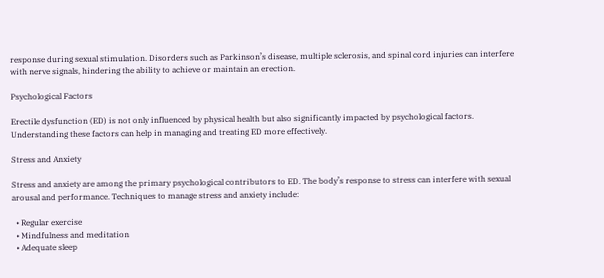response during sexual stimulation. Disorders such as Parkinson’s disease, multiple sclerosis, and spinal cord injuries can interfere with nerve signals, hindering the ability to achieve or maintain an erection.

Psychological Factors

Erectile dysfunction (ED) is not only influenced by physical health but also significantly impacted by psychological factors. Understanding these factors can help in managing and treating ED more effectively.

Stress and Anxiety

Stress and anxiety are among the primary psychological contributors to ED. The body’s response to stress can interfere with sexual arousal and performance. Techniques to manage stress and anxiety include:

  • Regular exercise
  • Mindfulness and meditation
  • Adequate sleep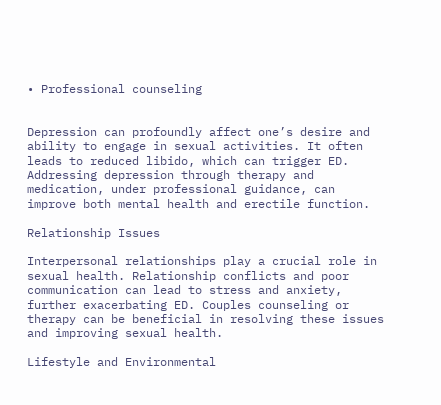• Professional counseling


Depression can profoundly affect one’s desire and ability to engage in sexual activities. It often leads to reduced libido, which can trigger ED. Addressing depression through therapy and medication, under professional guidance, can improve both mental health and erectile function.

Relationship Issues

Interpersonal relationships play a crucial role in sexual health. Relationship conflicts and poor communication can lead to stress and anxiety, further exacerbating ED. Couples counseling or therapy can be beneficial in resolving these issues and improving sexual health.

Lifestyle and Environmental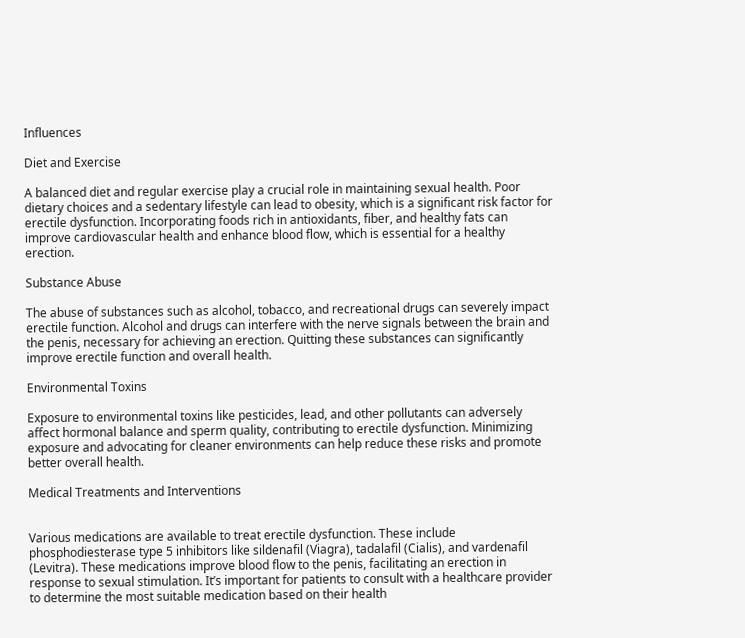Influences

Diet and Exercise

A balanced diet and regular exercise play a crucial role in maintaining sexual health. Poor dietary choices and a sedentary lifestyle can lead to obesity, which is a significant risk factor for erectile dysfunction. Incorporating foods rich in antioxidants, fiber, and healthy fats can improve cardiovascular health and enhance blood flow, which is essential for a healthy erection.

Substance Abuse

The abuse of substances such as alcohol, tobacco, and recreational drugs can severely impact erectile function. Alcohol and drugs can interfere with the nerve signals between the brain and the penis, necessary for achieving an erection. Quitting these substances can significantly improve erectile function and overall health.

Environmental Toxins

Exposure to environmental toxins like pesticides, lead, and other pollutants can adversely affect hormonal balance and sperm quality, contributing to erectile dysfunction. Minimizing exposure and advocating for cleaner environments can help reduce these risks and promote better overall health.

Medical Treatments and Interventions


Various medications are available to treat erectile dysfunction. These include phosphodiesterase type 5 inhibitors like sildenafil (Viagra), tadalafil (Cialis), and vardenafil (Levitra). These medications improve blood flow to the penis, facilitating an erection in response to sexual stimulation. It’s important for patients to consult with a healthcare provider to determine the most suitable medication based on their health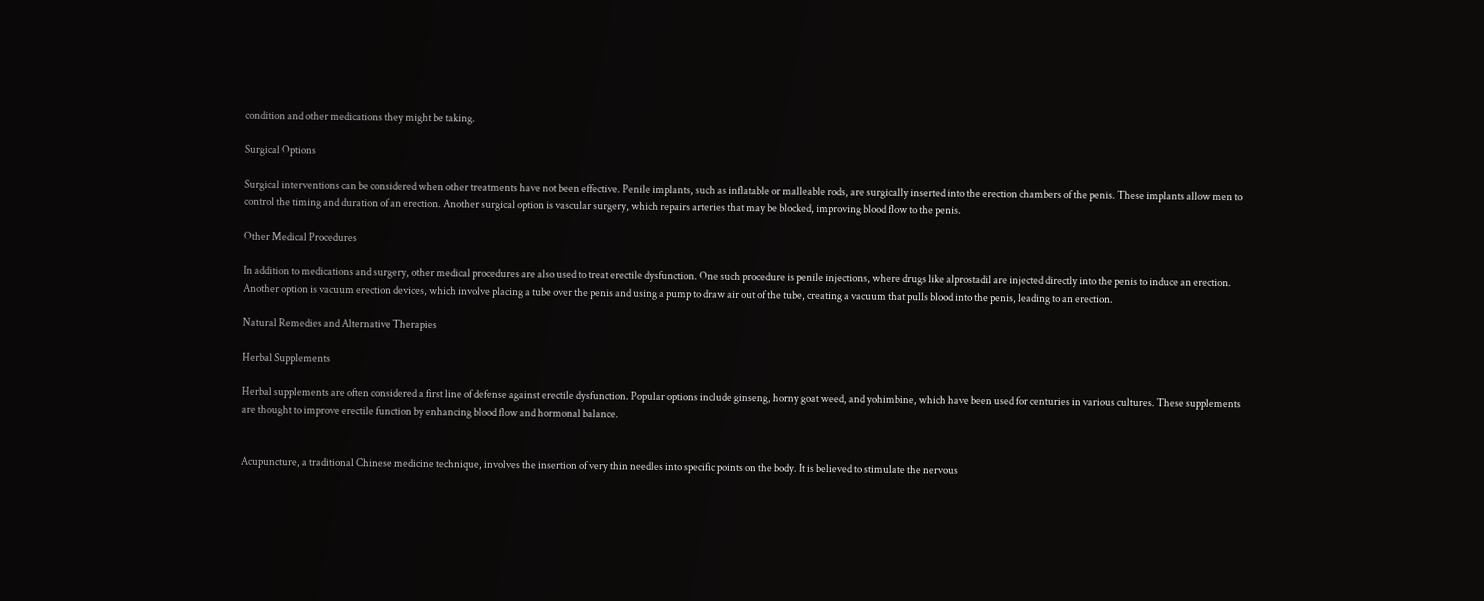condition and other medications they might be taking.

Surgical Options

Surgical interventions can be considered when other treatments have not been effective. Penile implants, such as inflatable or malleable rods, are surgically inserted into the erection chambers of the penis. These implants allow men to control the timing and duration of an erection. Another surgical option is vascular surgery, which repairs arteries that may be blocked, improving blood flow to the penis.

Other Medical Procedures

In addition to medications and surgery, other medical procedures are also used to treat erectile dysfunction. One such procedure is penile injections, where drugs like alprostadil are injected directly into the penis to induce an erection. Another option is vacuum erection devices, which involve placing a tube over the penis and using a pump to draw air out of the tube, creating a vacuum that pulls blood into the penis, leading to an erection.

Natural Remedies and Alternative Therapies

Herbal Supplements

Herbal supplements are often considered a first line of defense against erectile dysfunction. Popular options include ginseng, horny goat weed, and yohimbine, which have been used for centuries in various cultures. These supplements are thought to improve erectile function by enhancing blood flow and hormonal balance.


Acupuncture, a traditional Chinese medicine technique, involves the insertion of very thin needles into specific points on the body. It is believed to stimulate the nervous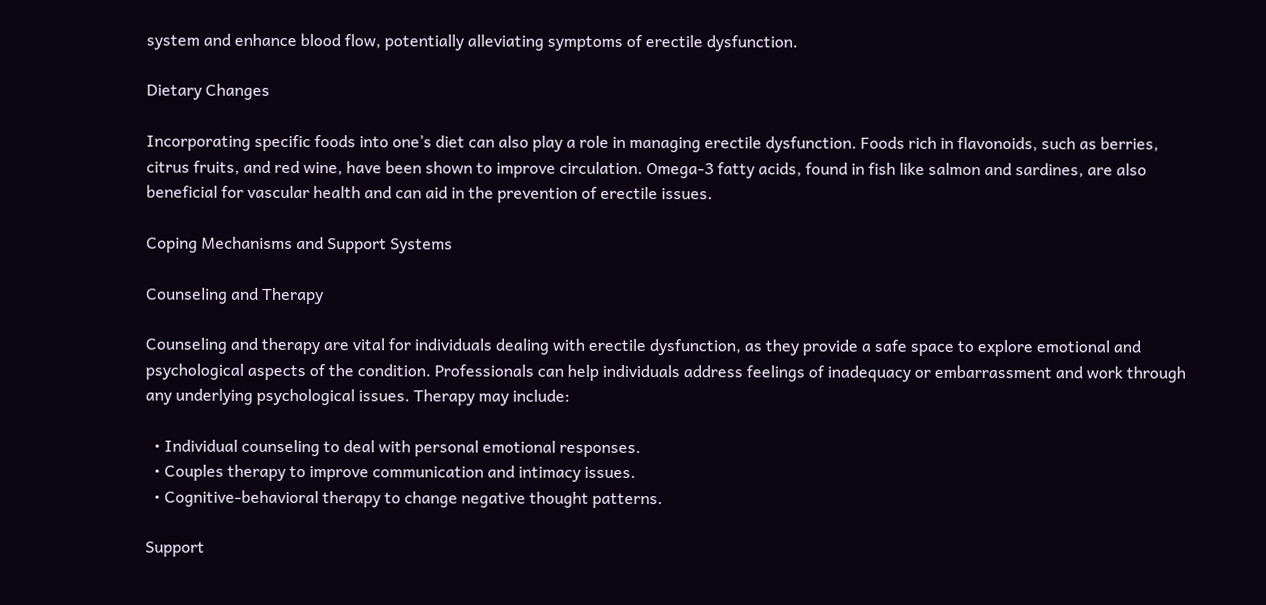system and enhance blood flow, potentially alleviating symptoms of erectile dysfunction.

Dietary Changes

Incorporating specific foods into one’s diet can also play a role in managing erectile dysfunction. Foods rich in flavonoids, such as berries, citrus fruits, and red wine, have been shown to improve circulation. Omega-3 fatty acids, found in fish like salmon and sardines, are also beneficial for vascular health and can aid in the prevention of erectile issues.

Coping Mechanisms and Support Systems

Counseling and Therapy

Counseling and therapy are vital for individuals dealing with erectile dysfunction, as they provide a safe space to explore emotional and psychological aspects of the condition. Professionals can help individuals address feelings of inadequacy or embarrassment and work through any underlying psychological issues. Therapy may include:

  • Individual counseling to deal with personal emotional responses.
  • Couples therapy to improve communication and intimacy issues.
  • Cognitive-behavioral therapy to change negative thought patterns.

Support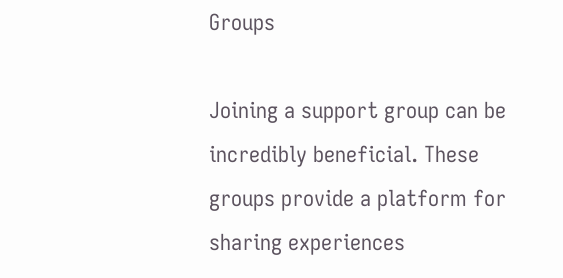Groups

Joining a support group can be incredibly beneficial. These groups provide a platform for sharing experiences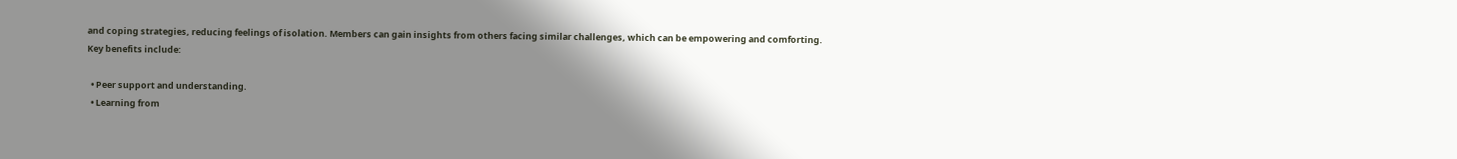and coping strategies, reducing feelings of isolation. Members can gain insights from others facing similar challenges, which can be empowering and comforting. Key benefits include:

  • Peer support and understanding.
  • Learning from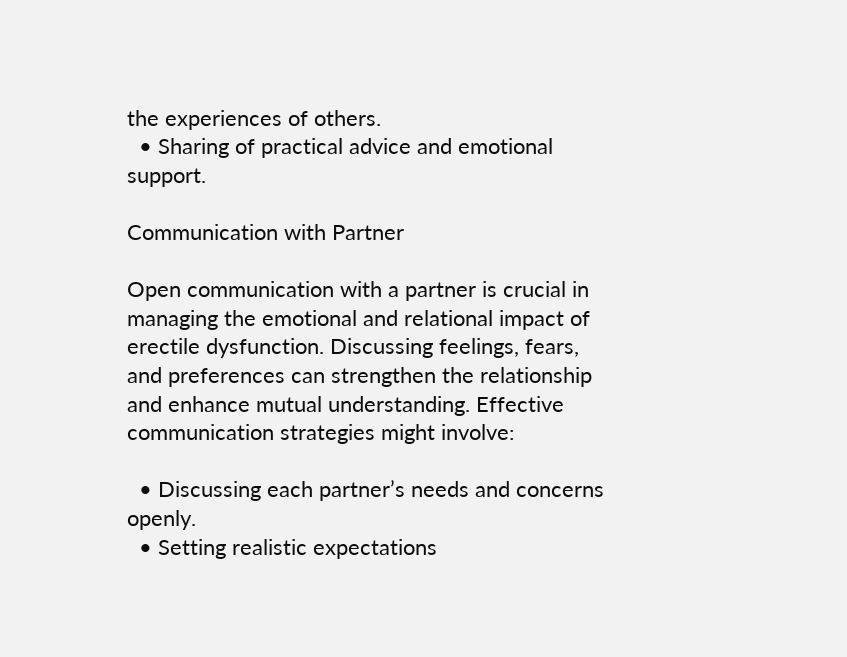the experiences of others.
  • Sharing of practical advice and emotional support.

Communication with Partner

Open communication with a partner is crucial in managing the emotional and relational impact of erectile dysfunction. Discussing feelings, fears, and preferences can strengthen the relationship and enhance mutual understanding. Effective communication strategies might involve:

  • Discussing each partner’s needs and concerns openly.
  • Setting realistic expectations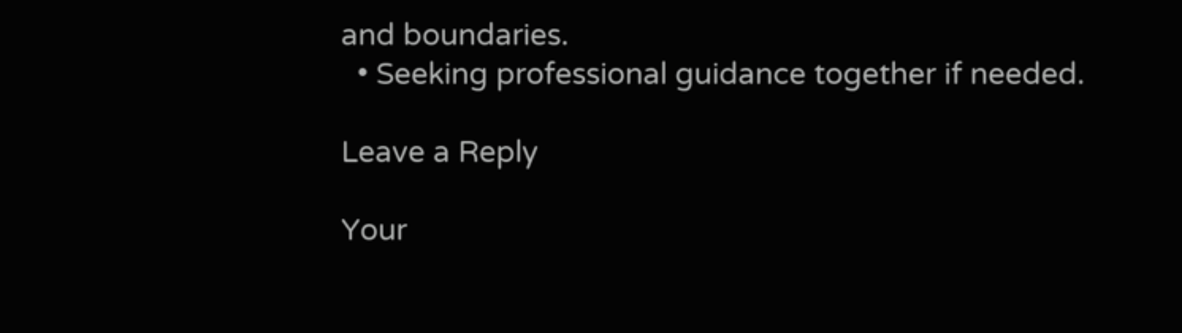and boundaries.
  • Seeking professional guidance together if needed.

Leave a Reply

Your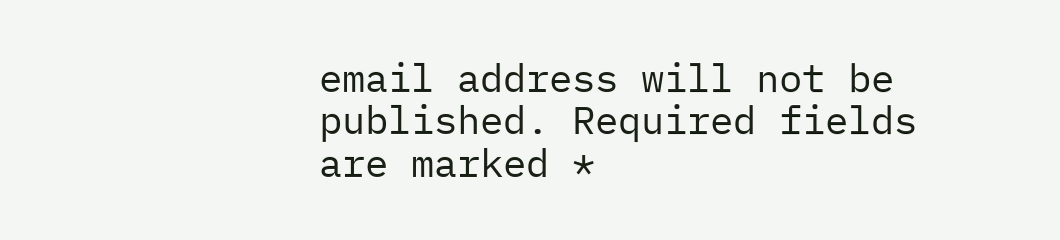email address will not be published. Required fields are marked *